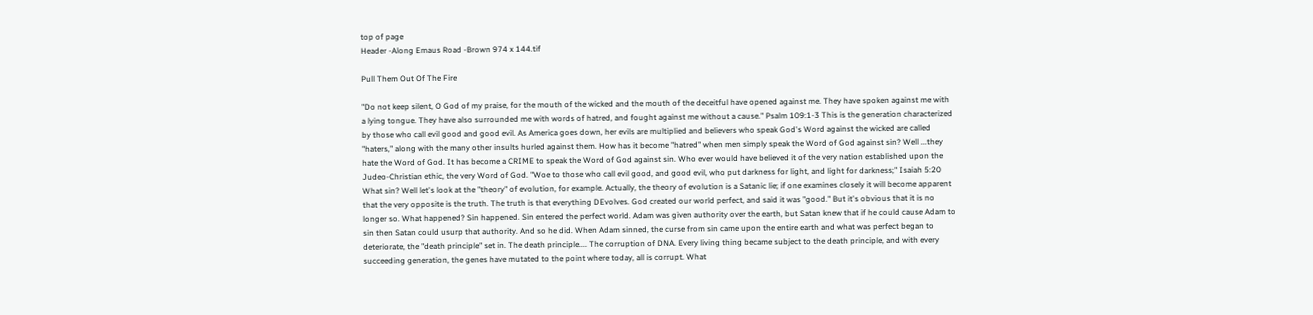top of page
Header -Along Emaus Road -Brown 974 x 144.tif

Pull Them Out Of The Fire

"Do not keep silent, O God of my praise, for the mouth of the wicked and the mouth of the deceitful have opened against me. They have spoken against me with a lying tongue. They have also surrounded me with words of hatred, and fought against me without a cause." Psalm 109:1-3 This is the generation characterized by those who call evil good and good evil. As America goes down, her evils are multiplied and believers who speak God's Word against the wicked are called "haters," along with the many other insults hurled against them. How has it become "hatred" when men simply speak the Word of God against sin? Well ...they hate the Word of God. It has become a CRIME to speak the Word of God against sin. Who ever would have believed it of the very nation established upon the Judeo-Christian ethic, the very Word of God. "Woe to those who call evil good, and good evil, who put darkness for light, and light for darkness;" Isaiah 5:20 What sin? Well let's look at the "theory" of evolution, for example. Actually, the theory of evolution is a Satanic lie; if one examines closely it will become apparent that the very opposite is the truth. The truth is that everything DEvolves. God created our world perfect, and said it was "good." But it's obvious that it is no longer so. What happened? Sin happened. Sin entered the perfect world. Adam was given authority over the earth, but Satan knew that if he could cause Adam to sin then Satan could usurp that authority. And so he did. When Adam sinned, the curse from sin came upon the entire earth and what was perfect began to deteriorate, the "death principle" set in. The death principle.... The corruption of DNA. Every living thing became subject to the death principle, and with every succeeding generation, the genes have mutated to the point where today, all is corrupt. What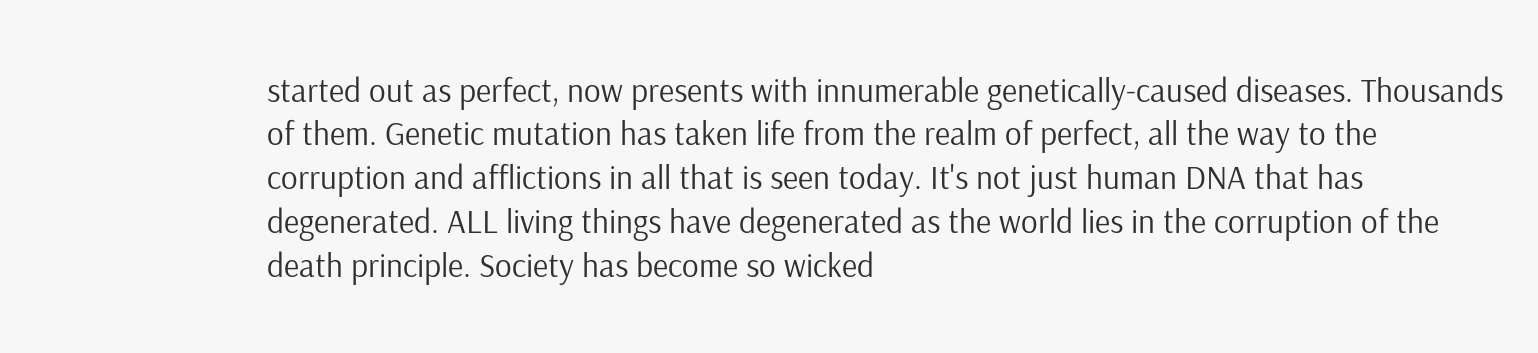started out as perfect, now presents with innumerable genetically-caused diseases. Thousands of them. Genetic mutation has taken life from the realm of perfect, all the way to the corruption and afflictions in all that is seen today. It's not just human DNA that has degenerated. ALL living things have degenerated as the world lies in the corruption of the death principle. Society has become so wicked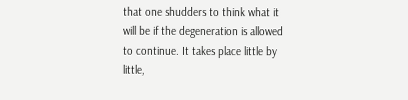that one shudders to think what it will be if the degeneration is allowed to continue. It takes place little by little,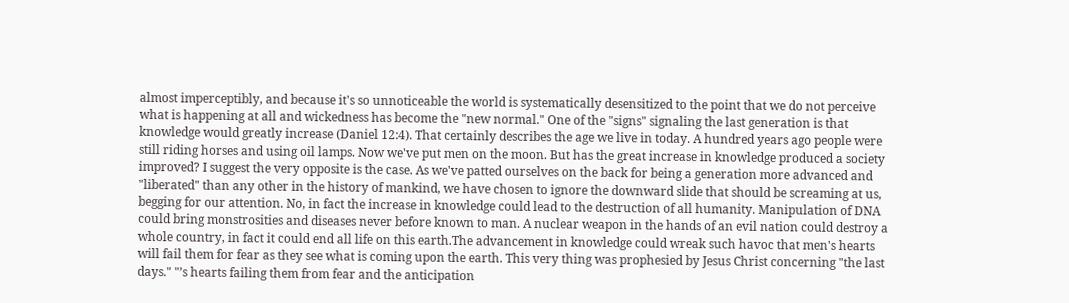almost imperceptibly, and because it's so unnoticeable the world is systematically desensitized to the point that we do not perceive what is happening at all and wickedness has become the "new normal." One of the "signs" signaling the last generation is that knowledge would greatly increase (Daniel 12:4). That certainly describes the age we live in today. A hundred years ago people were still riding horses and using oil lamps. Now we've put men on the moon. But has the great increase in knowledge produced a society improved? I suggest the very opposite is the case. As we've patted ourselves on the back for being a generation more advanced and "liberated" than any other in the history of mankind, we have chosen to ignore the downward slide that should be screaming at us, begging for our attention. No, in fact the increase in knowledge could lead to the destruction of all humanity. Manipulation of DNA could bring monstrosities and diseases never before known to man. A nuclear weapon in the hands of an evil nation could destroy a whole country, in fact it could end all life on this earth.The advancement in knowledge could wreak such havoc that men's hearts will fail them for fear as they see what is coming upon the earth. This very thing was prophesied by Jesus Christ concerning "the last days." "’s hearts failing them from fear and the anticipation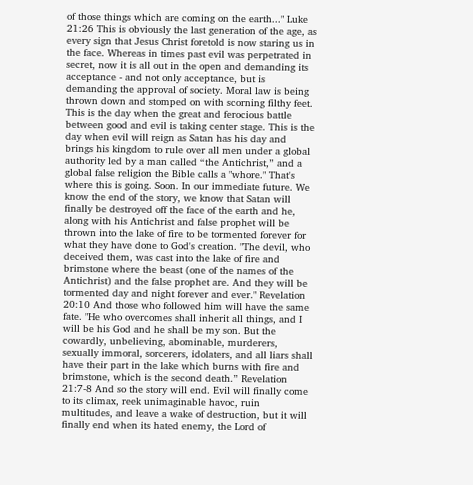of those things which are coming on the earth..." Luke 21:26 This is obviously the last generation of the age, as every sign that Jesus Christ foretold is now staring us in the face. Whereas in times past evil was perpetrated in secret, now it is all out in the open and demanding its acceptance - and not only acceptance, but is demanding the approval of society. Moral law is being thrown down and stomped on with scorning filthy feet. This is the day when the great and ferocious battle between good and evil is taking center stage. This is the day when evil will reign as Satan has his day and brings his kingdom to rule over all men under a global authority led by a man called “the Antichrist,” and a global false religion the Bible calls a "whore." That's where this is going. Soon. In our immediate future. We know the end of the story, we know that Satan will finally be destroyed off the face of the earth and he, along with his Antichrist and false prophet will be thrown into the lake of fire to be tormented forever for what they have done to God's creation. "The devil, who deceived them, was cast into the lake of fire and brimstone where the beast (one of the names of the Antichrist) and the false prophet are. And they will be tormented day and night forever and ever." Revelation 20:10 And those who followed him will have the same fate. "He who overcomes shall inherit all things, and I will be his God and he shall be my son. But the cowardly, unbelieving, abominable, murderers, sexually immoral, sorcerers, idolaters, and all liars shall have their part in the lake which burns with fire and brimstone, which is the second death.” Revelation 21:7-8 And so the story will end. Evil will finally come to its climax, reek unimaginable havoc, ruin multitudes, and leave a wake of destruction, but it will finally end when its hated enemy, the Lord of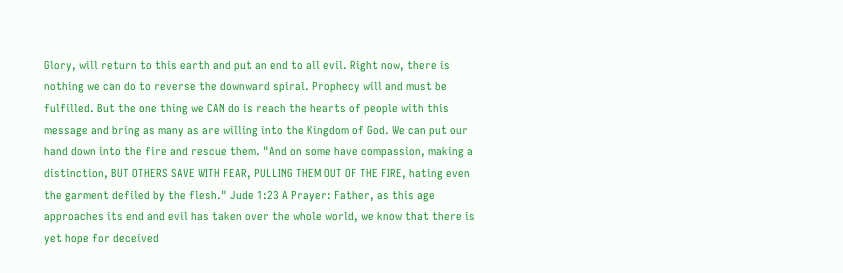Glory, will return to this earth and put an end to all evil. Right now, there is nothing we can do to reverse the downward spiral. Prophecy will and must be fulfilled. But the one thing we CAN do is reach the hearts of people with this message and bring as many as are willing into the Kingdom of God. We can put our hand down into the fire and rescue them. "And on some have compassion, making a distinction, BUT OTHERS SAVE WITH FEAR, PULLING THEM OUT OF THE FIRE, hating even the garment defiled by the flesh." Jude 1:23 A Prayer: Father, as this age approaches its end and evil has taken over the whole world, we know that there is yet hope for deceived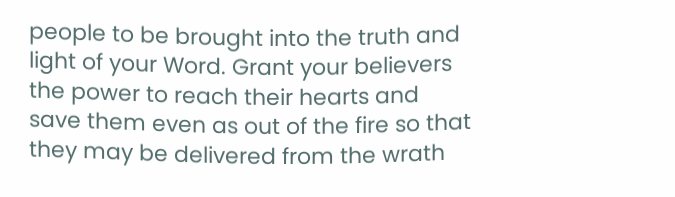people to be brought into the truth and light of your Word. Grant your believers the power to reach their hearts and save them even as out of the fire so that they may be delivered from the wrath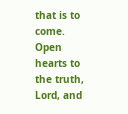that is to come. Open hearts to the truth, Lord, and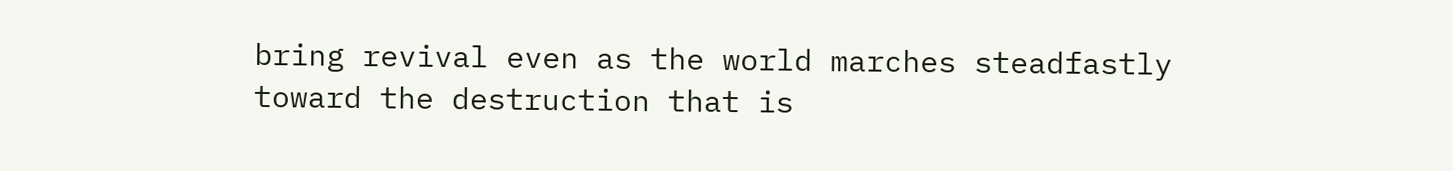bring revival even as the world marches steadfastly toward the destruction that is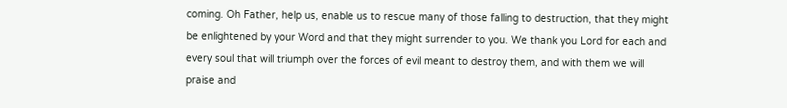coming. Oh Father, help us, enable us to rescue many of those falling to destruction, that they might be enlightened by your Word and that they might surrender to you. We thank you Lord for each and every soul that will triumph over the forces of evil meant to destroy them, and with them we will praise and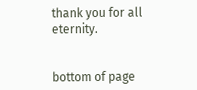thank you for all eternity.


bottom of page